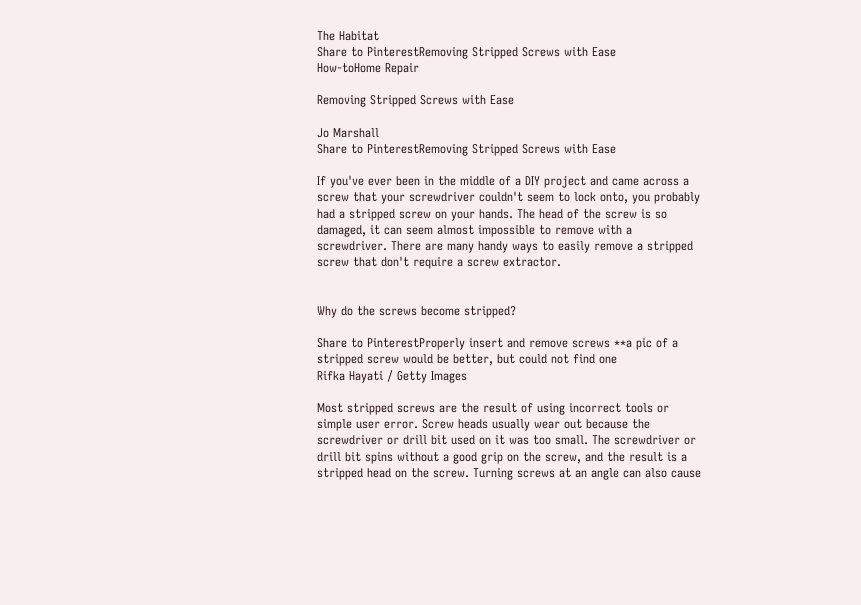The Habitat
Share to PinterestRemoving Stripped Screws with Ease
How-toHome Repair

Removing Stripped Screws with Ease

Jo Marshall
Share to PinterestRemoving Stripped Screws with Ease

If you've ever been in the middle of a DIY project and came across a screw that your screwdriver couldn't seem to lock onto, you probably had a stripped screw on your hands. The head of the screw is so damaged, it can seem almost impossible to remove with a screwdriver. There are many handy ways to easily remove a stripped screw that don't require a screw extractor.


Why do the screws become stripped?

Share to PinterestProperly insert and remove screws **a pic of a stripped screw would be better, but could not find one
Rifka Hayati / Getty Images

Most stripped screws are the result of using incorrect tools or simple user error. Screw heads usually wear out because the screwdriver or drill bit used on it was too small. The screwdriver or drill bit spins without a good grip on the screw, and the result is a stripped head on the screw. Turning screws at an angle can also cause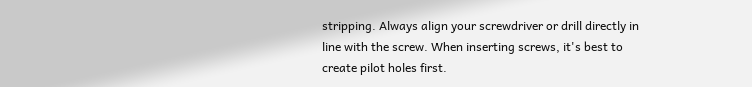stripping. Always align your screwdriver or drill directly in line with the screw. When inserting screws, it's best to create pilot holes first.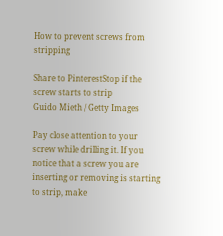How to prevent screws from stripping

Share to PinterestStop if the screw starts to strip
Guido Mieth / Getty Images

Pay close attention to your screw while drilling it. If you notice that a screw you are inserting or removing is starting to strip, make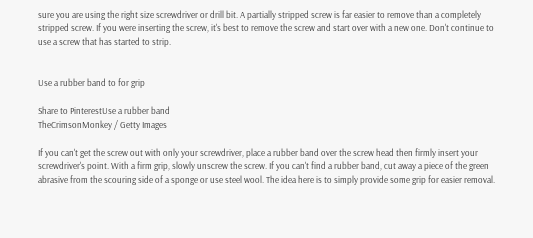sure you are using the right size screwdriver or drill bit. A partially stripped screw is far easier to remove than a completely stripped screw. If you were inserting the screw, it's best to remove the screw and start over with a new one. Don't continue to use a screw that has started to strip.


Use a rubber band to for grip

Share to PinterestUse a rubber band
TheCrimsonMonkey / Getty Images

If you can't get the screw out with only your screwdriver, place a rubber band over the screw head then firmly insert your screwdriver's point. With a firm grip, slowly unscrew the screw. If you can't find a rubber band, cut away a piece of the green abrasive from the scouring side of a sponge or use steel wool. The idea here is to simply provide some grip for easier removal.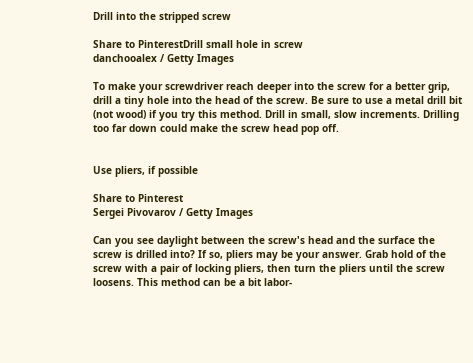Drill into the stripped screw

Share to PinterestDrill small hole in screw
danchooalex / Getty Images

To make your screwdriver reach deeper into the screw for a better grip, drill a tiny hole into the head of the screw. Be sure to use a metal drill bit (not wood) if you try this method. Drill in small, slow increments. Drilling too far down could make the screw head pop off.


Use pliers, if possible

Share to Pinterest
Sergei Pivovarov / Getty Images

Can you see daylight between the screw's head and the surface the screw is drilled into? If so, pliers may be your answer. Grab hold of the screw with a pair of locking pliers, then turn the pliers until the screw loosens. This method can be a bit labor-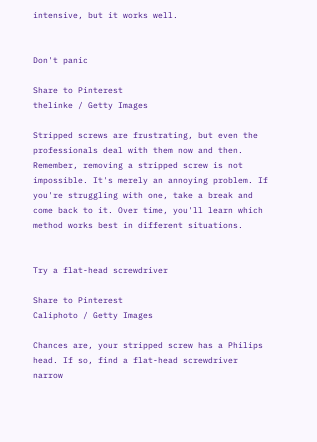intensive, but it works well.


Don't panic

Share to Pinterest
thelinke / Getty Images

Stripped screws are frustrating, but even the professionals deal with them now and then. Remember, removing a stripped screw is not impossible. It's merely an annoying problem. If you're struggling with one, take a break and come back to it. Over time, you'll learn which method works best in different situations.


Try a flat-head screwdriver

Share to Pinterest
Caliphoto / Getty Images

Chances are, your stripped screw has a Philips head. If so, find a flat-head screwdriver narrow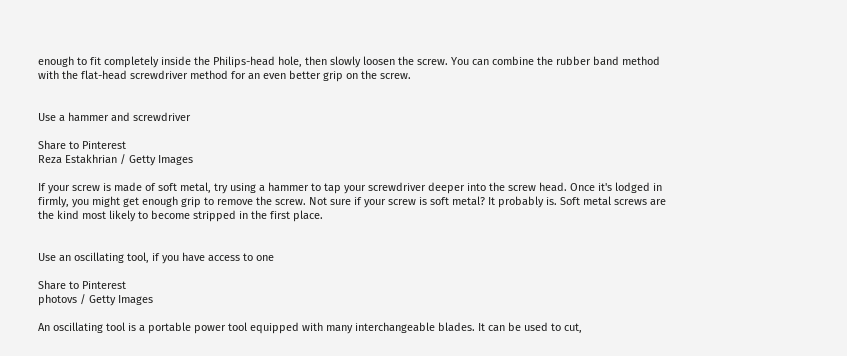enough to fit completely inside the Philips-head hole, then slowly loosen the screw. You can combine the rubber band method with the flat-head screwdriver method for an even better grip on the screw.


Use a hammer and screwdriver

Share to Pinterest
Reza Estakhrian / Getty Images

If your screw is made of soft metal, try using a hammer to tap your screwdriver deeper into the screw head. Once it's lodged in firmly, you might get enough grip to remove the screw. Not sure if your screw is soft metal? It probably is. Soft metal screws are the kind most likely to become stripped in the first place.


Use an oscillating tool, if you have access to one

Share to Pinterest
photovs / Getty Images

An oscillating tool is a portable power tool equipped with many interchangeable blades. It can be used to cut,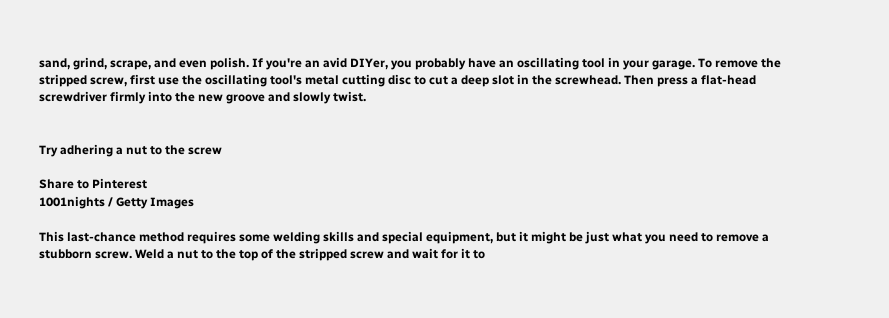sand, grind, scrape, and even polish. If you're an avid DIYer, you probably have an oscillating tool in your garage. To remove the stripped screw, first use the oscillating tool's metal cutting disc to cut a deep slot in the screwhead. Then press a flat-head screwdriver firmly into the new groove and slowly twist.


Try adhering a nut to the screw

Share to Pinterest
1001nights / Getty Images

This last-chance method requires some welding skills and special equipment, but it might be just what you need to remove a stubborn screw. Weld a nut to the top of the stripped screw and wait for it to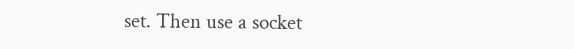set. Then use a socket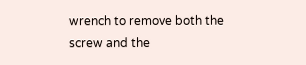wrench to remove both the screw and the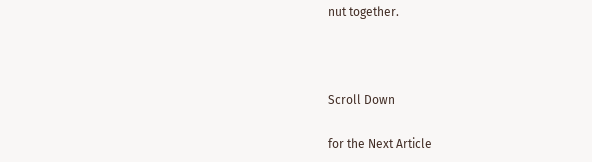nut together.



Scroll Down

for the Next Article